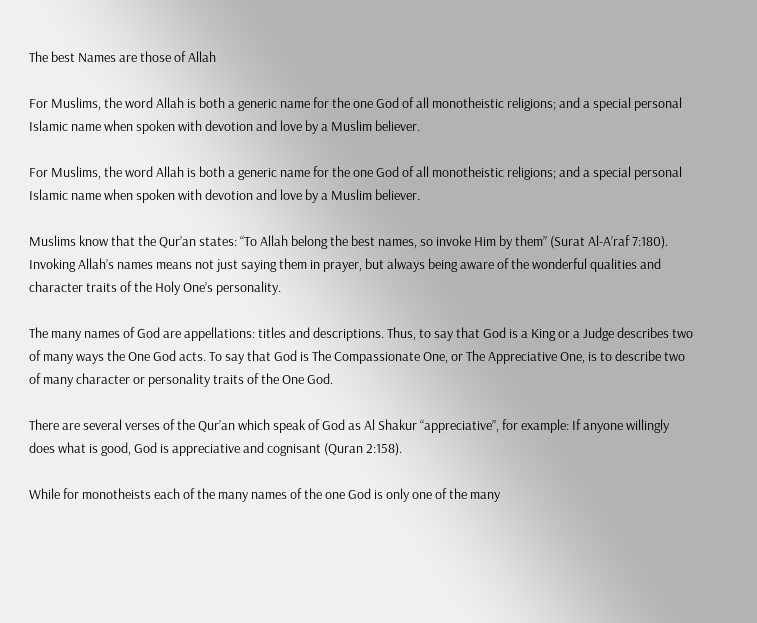The best Names are those of Allah

For Muslims, the word Allah is both a generic name for the one God of all monotheistic religions; and a special personal Islamic name when spoken with devotion and love by a Muslim believer.

For Muslims, the word Allah is both a generic name for the one God of all monotheistic religions; and a special personal Islamic name when spoken with devotion and love by a Muslim believer.

Muslims know that the Qur’an states: “To Allah belong the best names, so invoke Him by them” (Surat Al-A’raf 7:180). Invoking Allah’s names means not just saying them in prayer, but always being aware of the wonderful qualities and character traits of the Holy One’s personality.

The many names of God are appellations: titles and descriptions. Thus, to say that God is a King or a Judge describes two of many ways the One God acts. To say that God is The Compassionate One, or The Appreciative One, is to describe two of many character or personality traits of the One God.

There are several verses of the Qur’an which speak of God as Al Shakur “appreciative”, for example: If anyone willingly does what is good, God is appreciative and cognisant (Quran 2:158).

While for monotheists each of the many names of the one God is only one of the many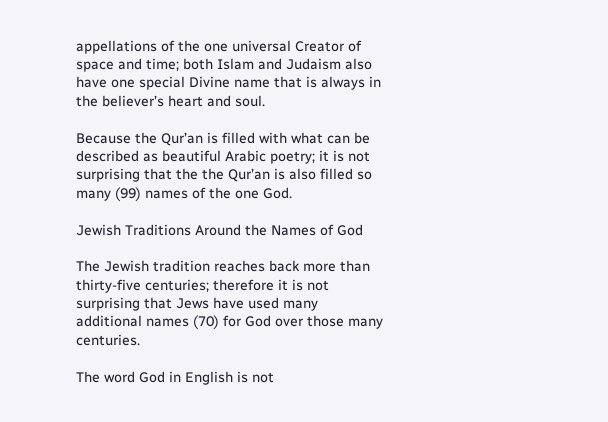appellations of the one universal Creator of space and time; both Islam and Judaism also have one special Divine name that is always in the believer’s heart and soul.

Because the Qur’an is filled with what can be described as beautiful Arabic poetry; it is not surprising that the the Qur’an is also filled so many (99) names of the one God.

Jewish Traditions Around the Names of God

The Jewish tradition reaches back more than thirty-five centuries; therefore it is not surprising that Jews have used many additional names (70) for God over those many centuries.

The word God in English is not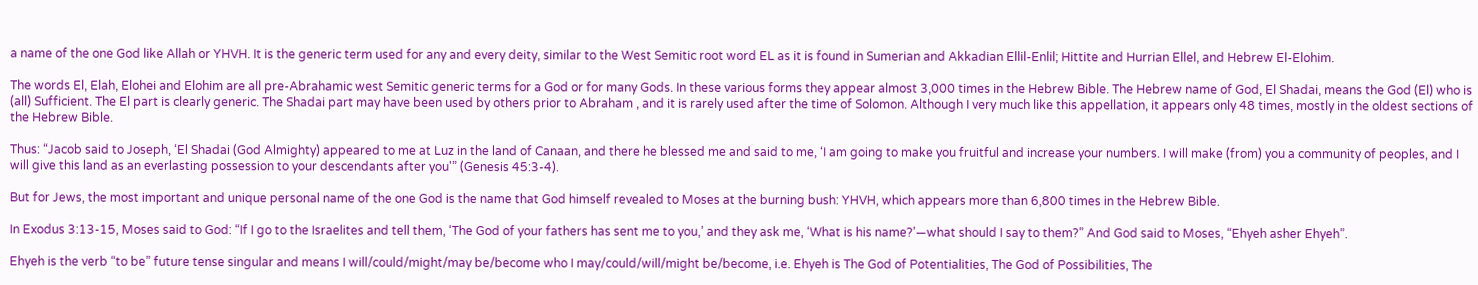a name of the one God like Allah or YHVH. It is the generic term used for any and every deity, similar to the West Semitic root word EL as it is found in Sumerian and Akkadian Ellil-Enlil; Hittite and Hurrian Ellel, and Hebrew El-Elohim.

The words El, Elah, Elohei and Elohim are all pre-Abrahamic west Semitic generic terms for a God or for many Gods. In these various forms they appear almost 3,000 times in the Hebrew Bible. The Hebrew name of God, El Shadai, means the God (El) who is (all) Sufficient. The El part is clearly generic. The Shadai part may have been used by others prior to Abraham , and it is rarely used after the time of Solomon. Although I very much like this appellation, it appears only 48 times, mostly in the oldest sections of the Hebrew Bible.

Thus: “Jacob said to Joseph, ‘El Shadai (God Almighty) appeared to me at Luz in the land of Canaan, and there he blessed me and said to me, ‘I am going to make you fruitful and increase your numbers. I will make (from) you a community of peoples, and I will give this land as an everlasting possession to your descendants after you'” (Genesis 45:3-4).

But for Jews, the most important and unique personal name of the one God is the name that God himself revealed to Moses at the burning bush: YHVH, which appears more than 6,800 times in the Hebrew Bible.

In Exodus 3:13-15, Moses said to God: “If I go to the Israelites and tell them, ‘The God of your fathers has sent me to you,’ and they ask me, ‘What is his name?’—what should I say to them?” And God said to Moses, “Ehyeh asher Ehyeh”.

Ehyeh is the verb “to be” future tense singular and means I will/could/might/may be/become who I may/could/will/might be/become, i.e. Ehyeh is The God of Potentialities, The God of Possibilities, The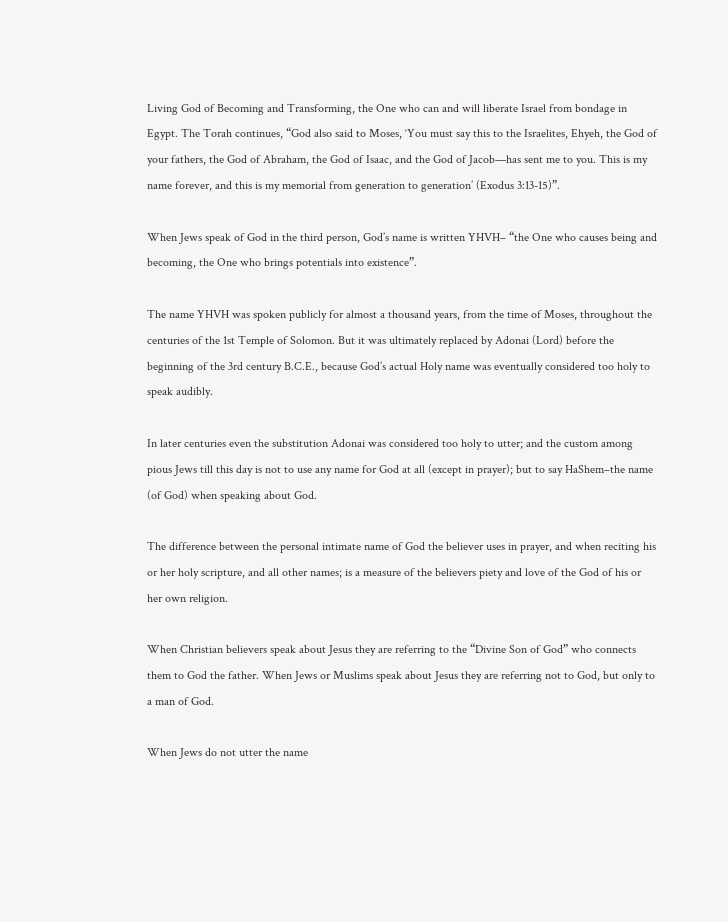Living God of Becoming and Transforming, the One who can and will liberate Israel from bondage in Egypt. The Torah continues, “God also said to Moses, ‘You must say this to the Israelites, Ehyeh, the God of your fathers, the God of Abraham, the God of Isaac, and the God of Jacob—has sent me to you. This is my name forever, and this is my memorial from generation to generation’ (Exodus 3:13-15)”.

When Jews speak of God in the third person, God’s name is written YHVH– “the One who causes being and becoming, the One who brings potentials into existence”.

The name YHVH was spoken publicly for almost a thousand years, from the time of Moses, throughout the centuries of the 1st Temple of Solomon. But it was ultimately replaced by Adonai (Lord) before the beginning of the 3rd century B.C.E., because God’s actual Holy name was eventually considered too holy to speak audibly.

In later centuries even the substitution Adonai was considered too holy to utter; and the custom among pious Jews till this day is not to use any name for God at all (except in prayer); but to say HaShem–the name (of God) when speaking about God.

The difference between the personal intimate name of God the believer uses in prayer, and when reciting his or her holy scripture, and all other names; is a measure of the believers piety and love of the God of his or her own religion.

When Christian believers speak about Jesus they are referring to the “Divine Son of God” who connects them to God the father. When Jews or Muslims speak about Jesus they are referring not to God, but only to a man of God.

When Jews do not utter the name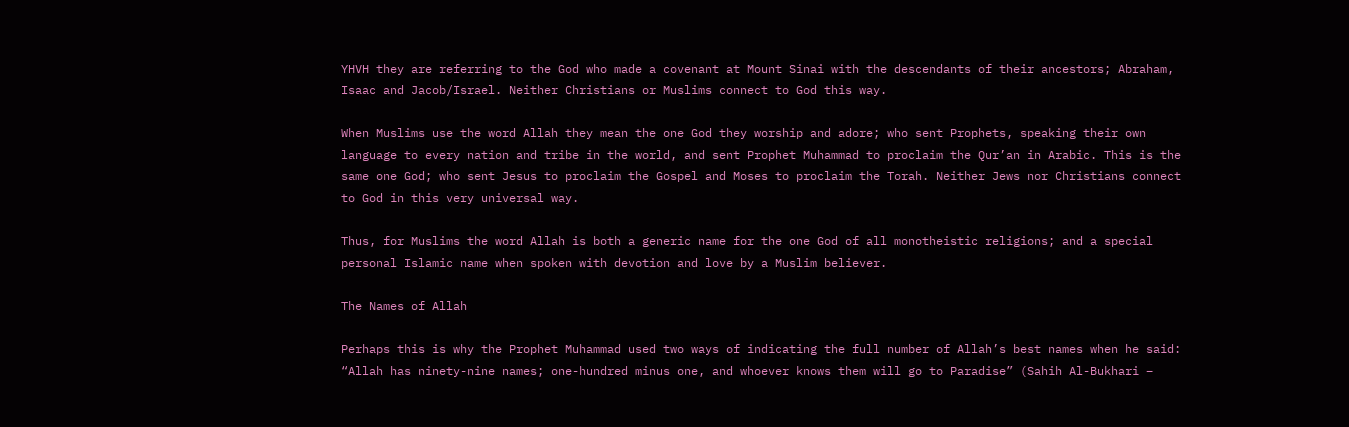YHVH they are referring to the God who made a covenant at Mount Sinai with the descendants of their ancestors; Abraham, Isaac and Jacob/Israel. Neither Christians or Muslims connect to God this way.

When Muslims use the word Allah they mean the one God they worship and adore; who sent Prophets, speaking their own language to every nation and tribe in the world, and sent Prophet Muhammad to proclaim the Qur’an in Arabic. This is the same one God; who sent Jesus to proclaim the Gospel and Moses to proclaim the Torah. Neither Jews nor Christians connect to God in this very universal way.

Thus, for Muslims the word Allah is both a generic name for the one God of all monotheistic religions; and a special personal Islamic name when spoken with devotion and love by a Muslim believer.

The Names of Allah

Perhaps this is why the Prophet Muhammad used two ways of indicating the full number of Allah’s best names when he said: “Allah has ninety-nine names; one-hundred minus one, and whoever knows them will go to Paradise” (Sahih Al-Bukhari –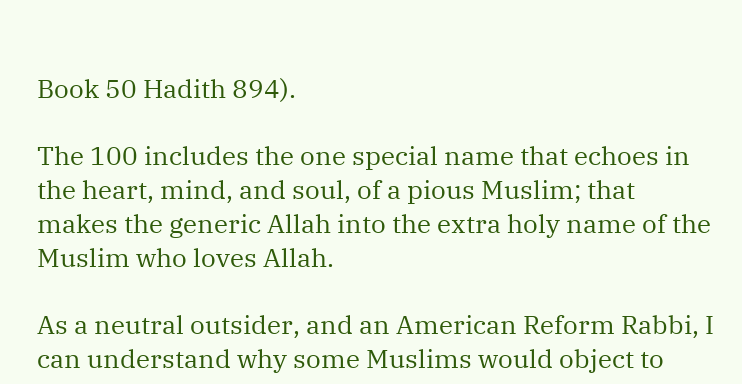Book 50 Hadith 894).

The 100 includes the one special name that echoes in the heart, mind, and soul, of a pious Muslim; that makes the generic Allah into the extra holy name of the Muslim who loves Allah.

As a neutral outsider, and an American Reform Rabbi, I can understand why some Muslims would object to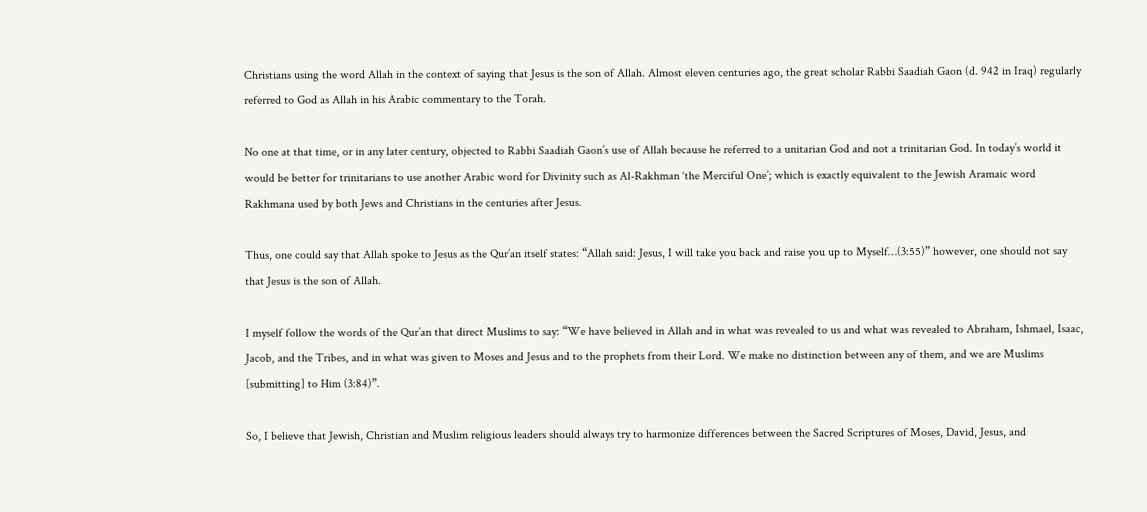Christians using the word Allah in the context of saying that Jesus is the son of Allah. Almost eleven centuries ago, the great scholar Rabbi Saadiah Gaon (d. 942 in Iraq) regularly referred to God as Allah in his Arabic commentary to the Torah.

No one at that time, or in any later century, objected to Rabbi Saadiah Gaon’s use of Allah because he referred to a unitarian God and not a trinitarian God. In today’s world it would be better for trinitarians to use another Arabic word for Divinity such as Al-Rakhman ‘the Merciful One’; which is exactly equivalent to the Jewish Aramaic word Rakhmana used by both Jews and Christians in the centuries after Jesus.

Thus, one could say that Allah spoke to Jesus as the Qur’an itself states: “Allah said: Jesus, I will take you back and raise you up to Myself…(3:55)” however, one should not say that Jesus is the son of Allah.

I myself follow the words of the Qur’an that direct Muslims to say: “We have believed in Allah and in what was revealed to us and what was revealed to Abraham, Ishmael, Isaac, Jacob, and the Tribes, and in what was given to Moses and Jesus and to the prophets from their Lord. We make no distinction between any of them, and we are Muslims [submitting] to Him (3:84)”.

So, I believe that Jewish, Christian and Muslim religious leaders should always try to harmonize differences between the Sacred Scriptures of Moses, David, Jesus, and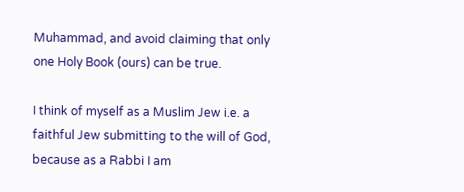Muhammad, and avoid claiming that only one Holy Book (ours) can be true.

I think of myself as a Muslim Jew i.e. a faithful Jew submitting to the will of God, because as a Rabbi I am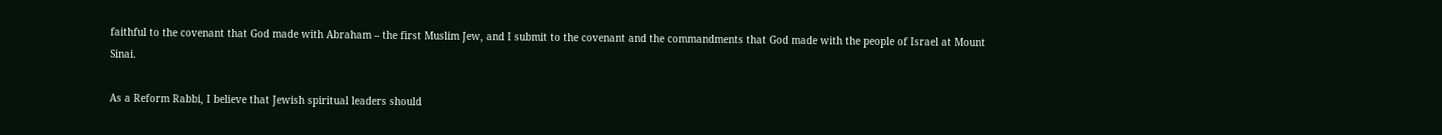faithful to the covenant that God made with Abraham – the first Muslim Jew, and I submit to the covenant and the commandments that God made with the people of Israel at Mount Sinai.

As a Reform Rabbi, I believe that Jewish spiritual leaders should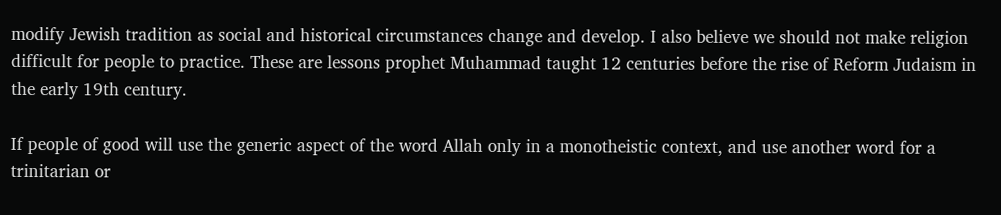modify Jewish tradition as social and historical circumstances change and develop. I also believe we should not make religion difficult for people to practice. These are lessons prophet Muhammad taught 12 centuries before the rise of Reform Judaism in the early 19th century.

If people of good will use the generic aspect of the word Allah only in a monotheistic context, and use another word for a trinitarian or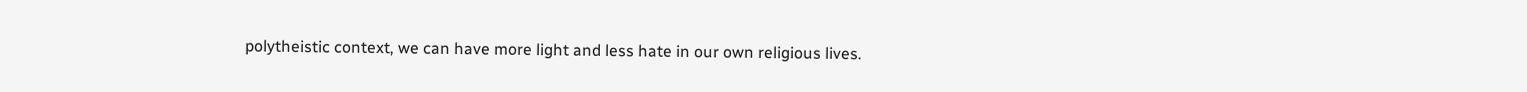polytheistic context, we can have more light and less hate in our own religious lives.